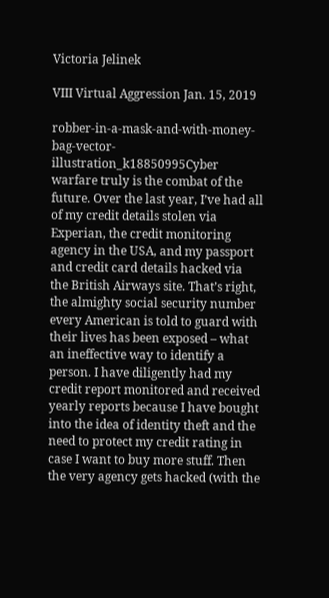Victoria Jelinek

VIII Virtual Aggression Jan. 15, 2019

robber-in-a-mask-and-with-money-bag-vector-illustration_k18850995Cyber warfare truly is the combat of the future. Over the last year, I’ve had all of my credit details stolen via Experian, the credit monitoring agency in the USA, and my passport and credit card details hacked via the British Airways site. That’s right, the almighty social security number every American is told to guard with their lives has been exposed – what an ineffective way to identify a person. I have diligently had my credit report monitored and received yearly reports because I have bought into the idea of identity theft and the need to protect my credit rating in case I want to buy more stuff. Then the very agency gets hacked (with the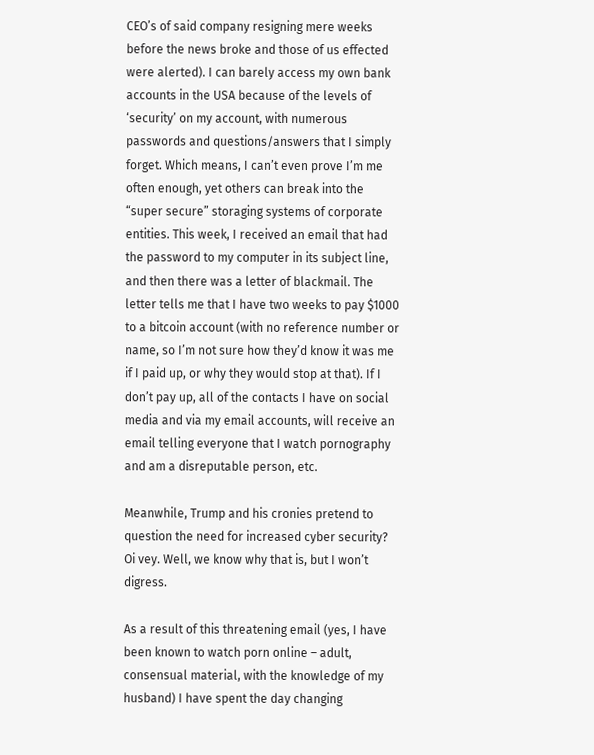CEO’s of said company resigning mere weeks before the news broke and those of us effected were alerted). I can barely access my own bank accounts in the USA because of the levels of ‘security’ on my account, with numerous passwords and questions/answers that I simply forget. Which means, I can’t even prove I’m me often enough, yet others can break into the “super secure” storaging systems of corporate entities. This week, I received an email that had the password to my computer in its subject line, and then there was a letter of blackmail. The letter tells me that I have two weeks to pay $1000 to a bitcoin account (with no reference number or name, so I’m not sure how they’d know it was me if I paid up, or why they would stop at that). If I don’t pay up, all of the contacts I have on social media and via my email accounts, will receive an email telling everyone that I watch pornography and am a disreputable person, etc.

Meanwhile, Trump and his cronies pretend to question the need for increased cyber security? Oi vey. Well, we know why that is, but I won’t digress.

As a result of this threatening email (yes, I have been known to watch porn online – adult, consensual material, with the knowledge of my husband) I have spent the day changing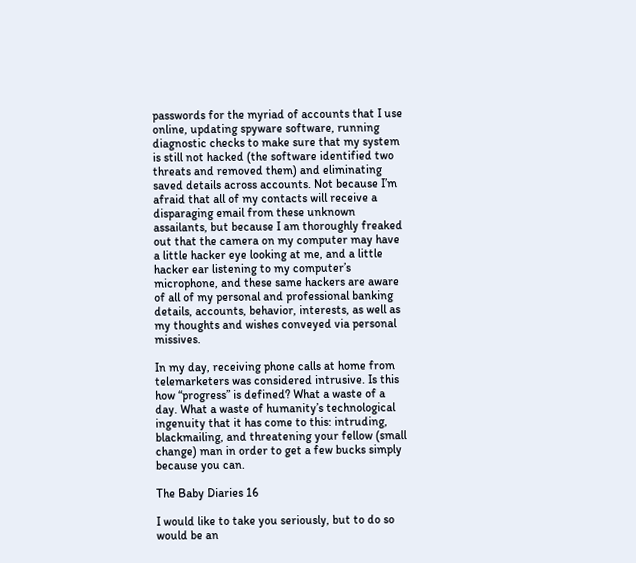passwords for the myriad of accounts that I use online, updating spyware software, running diagnostic checks to make sure that my system is still not hacked (the software identified two threats and removed them) and eliminating saved details across accounts. Not because I’m afraid that all of my contacts will receive a disparaging email from these unknown assailants, but because I am thoroughly freaked out that the camera on my computer may have a little hacker eye looking at me, and a little hacker ear listening to my computer’s microphone, and these same hackers are aware of all of my personal and professional banking details, accounts, behavior, interests, as well as my thoughts and wishes conveyed via personal missives.

In my day, receiving phone calls at home from telemarketers was considered intrusive. Is this how “progress” is defined? What a waste of a day. What a waste of humanity’s technological ingenuity that it has come to this: intruding, blackmailing, and threatening your fellow (small change) man in order to get a few bucks simply because you can.

The Baby Diaries 16

I would like to take you seriously, but to do so would be an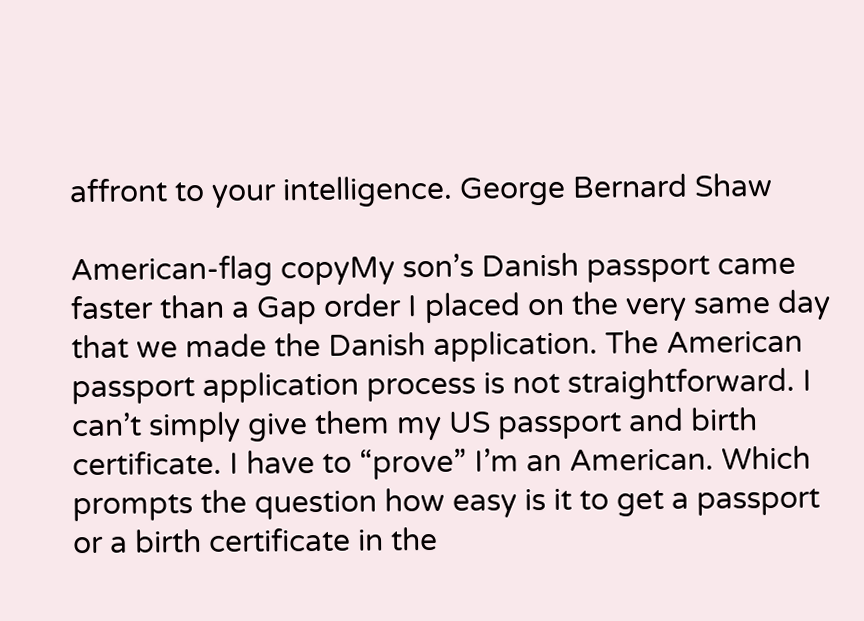affront to your intelligence. George Bernard Shaw

American-flag copyMy son’s Danish passport came faster than a Gap order I placed on the very same day that we made the Danish application. The American passport application process is not straightforward. I can’t simply give them my US passport and birth certificate. I have to “prove” I’m an American. Which prompts the question how easy is it to get a passport or a birth certificate in the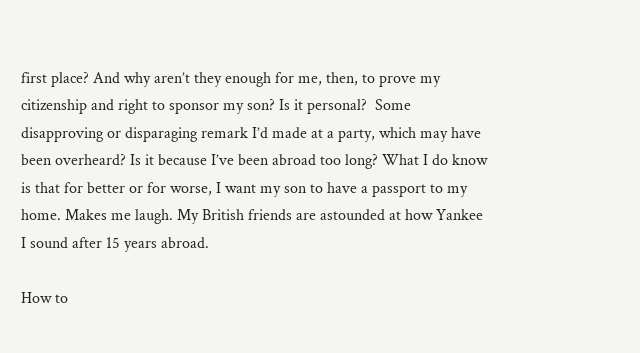first place? And why aren’t they enough for me, then, to prove my citizenship and right to sponsor my son? Is it personal?  Some disapproving or disparaging remark I’d made at a party, which may have been overheard? Is it because I’ve been abroad too long? What I do know is that for better or for worse, I want my son to have a passport to my home. Makes me laugh. My British friends are astounded at how Yankee I sound after 15 years abroad.

How to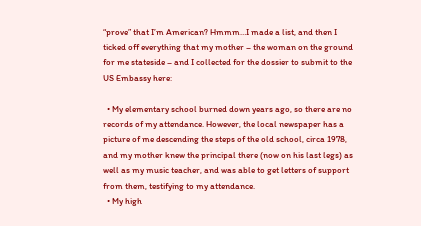“prove” that I’m American? Hmmm…I made a list, and then I ticked off everything that my mother – the woman on the ground for me stateside – and I collected for the dossier to submit to the US Embassy here:

  • My elementary school burned down years ago, so there are no records of my attendance. However, the local newspaper has a picture of me descending the steps of the old school, circa 1978, and my mother knew the principal there (now on his last legs) as well as my music teacher, and was able to get letters of support from them, testifying to my attendance.
  • My high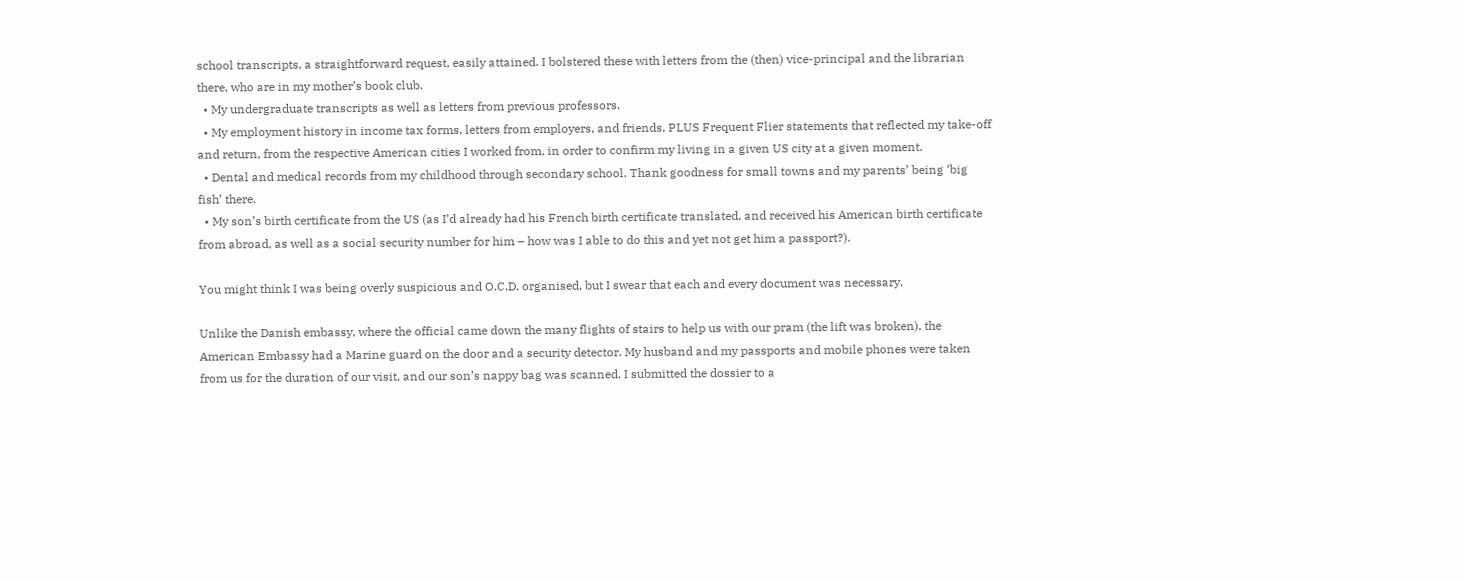school transcripts, a straightforward request, easily attained. I bolstered these with letters from the (then) vice-principal and the librarian there, who are in my mother’s book club.
  • My undergraduate transcripts as well as letters from previous professors.
  • My employment history in income tax forms, letters from employers, and friends, PLUS Frequent Flier statements that reflected my take-off and return, from the respective American cities I worked from, in order to confirm my living in a given US city at a given moment.
  • Dental and medical records from my childhood through secondary school. Thank goodness for small towns and my parents’ being ‘big fish’ there.
  • My son’s birth certificate from the US (as I’d already had his French birth certificate translated, and received his American birth certificate from abroad, as well as a social security number for him – how was I able to do this and yet not get him a passport?).

You might think I was being overly suspicious and O.C.D. organised, but I swear that each and every document was necessary.

Unlike the Danish embassy, where the official came down the many flights of stairs to help us with our pram (the lift was broken), the American Embassy had a Marine guard on the door and a security detector. My husband and my passports and mobile phones were taken from us for the duration of our visit, and our son’s nappy bag was scanned. I submitted the dossier to a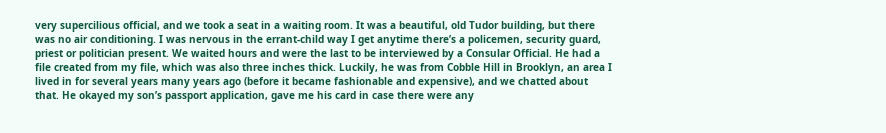very supercilious official, and we took a seat in a waiting room. It was a beautiful, old Tudor building, but there was no air conditioning. I was nervous in the errant-child way I get anytime there’s a policemen, security guard, priest or politician present. We waited hours and were the last to be interviewed by a Consular Official. He had a file created from my file, which was also three inches thick. Luckily, he was from Cobble Hill in Brooklyn, an area I lived in for several years many years ago (before it became fashionable and expensive), and we chatted about that. He okayed my son’s passport application, gave me his card in case there were any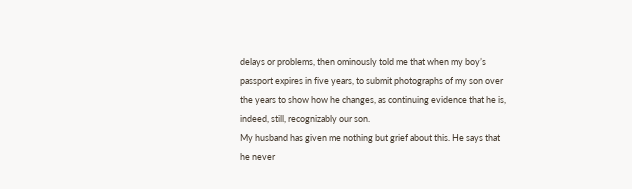delays or problems, then ominously told me that when my boy’s passport expires in five years, to submit photographs of my son over the years to show how he changes, as continuing evidence that he is, indeed, still, recognizably our son.
My husband has given me nothing but grief about this. He says that he never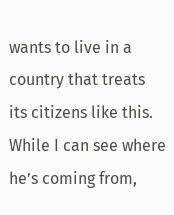wants to live in a country that treats its citizens like this. While I can see where he’s coming from,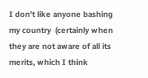I don’t like anyone bashing my country  (certainly when they are not aware of all its merits, which I think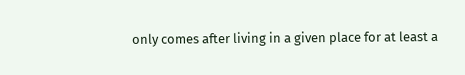only comes after living in a given place for at least a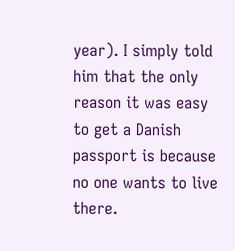year). I simply told him that the only reason it was easy to get a Danish passport is because no one wants to live there.